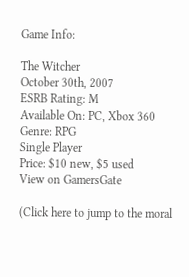Game Info:

The Witcher
October 30th, 2007
ESRB Rating: M
Available On: PC, Xbox 360
Genre: RPG
Single Player
Price: $10 new, $5 used
View on GamersGate

(Click here to jump to the moral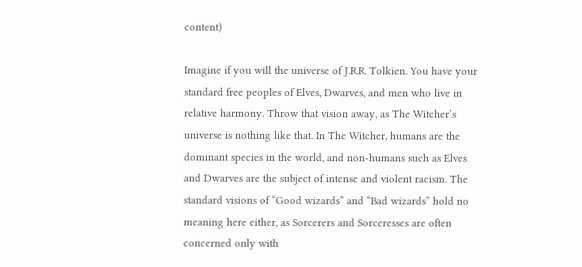content)

Imagine if you will the universe of J.R.R. Tolkien. You have your standard free peoples of Elves, Dwarves, and men who live in relative harmony. Throw that vision away, as The Witcher’s universe is nothing like that. In The Witcher, humans are the dominant species in the world, and non-humans such as Elves and Dwarves are the subject of intense and violent racism. The standard visions of “Good wizards” and “Bad wizards” hold no meaning here either, as Sorcerers and Sorceresses are often concerned only with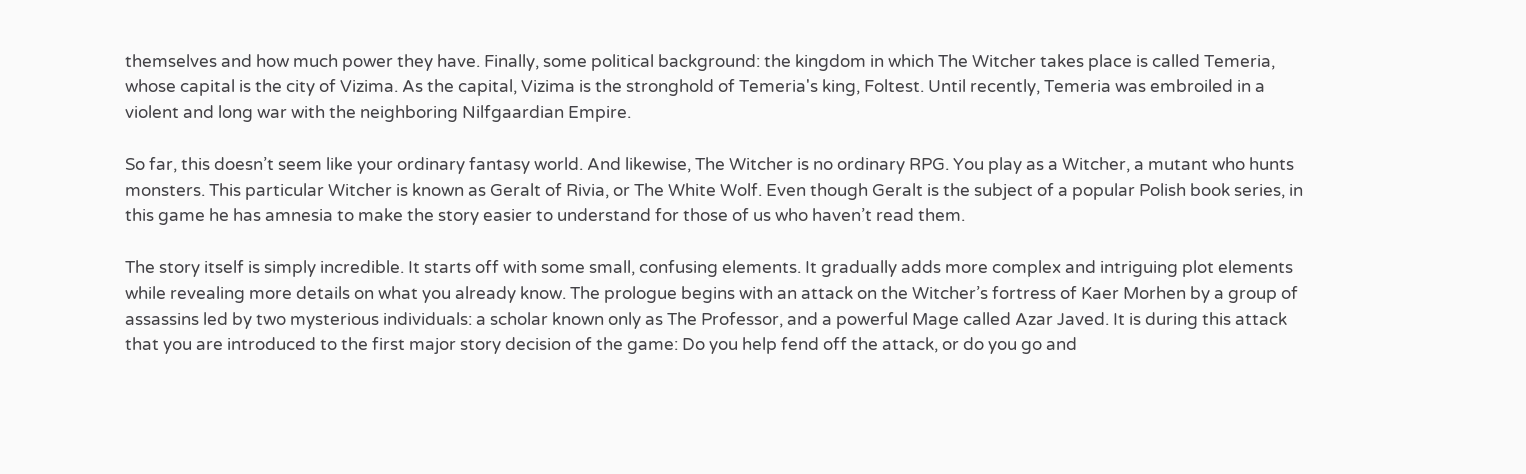themselves and how much power they have. Finally, some political background: the kingdom in which The Witcher takes place is called Temeria, whose capital is the city of Vizima. As the capital, Vizima is the stronghold of Temeria's king, Foltest. Until recently, Temeria was embroiled in a violent and long war with the neighboring Nilfgaardian Empire.

So far, this doesn’t seem like your ordinary fantasy world. And likewise, The Witcher is no ordinary RPG. You play as a Witcher, a mutant who hunts monsters. This particular Witcher is known as Geralt of Rivia, or The White Wolf. Even though Geralt is the subject of a popular Polish book series, in this game he has amnesia to make the story easier to understand for those of us who haven’t read them.

The story itself is simply incredible. It starts off with some small, confusing elements. It gradually adds more complex and intriguing plot elements while revealing more details on what you already know. The prologue begins with an attack on the Witcher’s fortress of Kaer Morhen by a group of assassins led by two mysterious individuals: a scholar known only as The Professor, and a powerful Mage called Azar Javed. It is during this attack that you are introduced to the first major story decision of the game: Do you help fend off the attack, or do you go and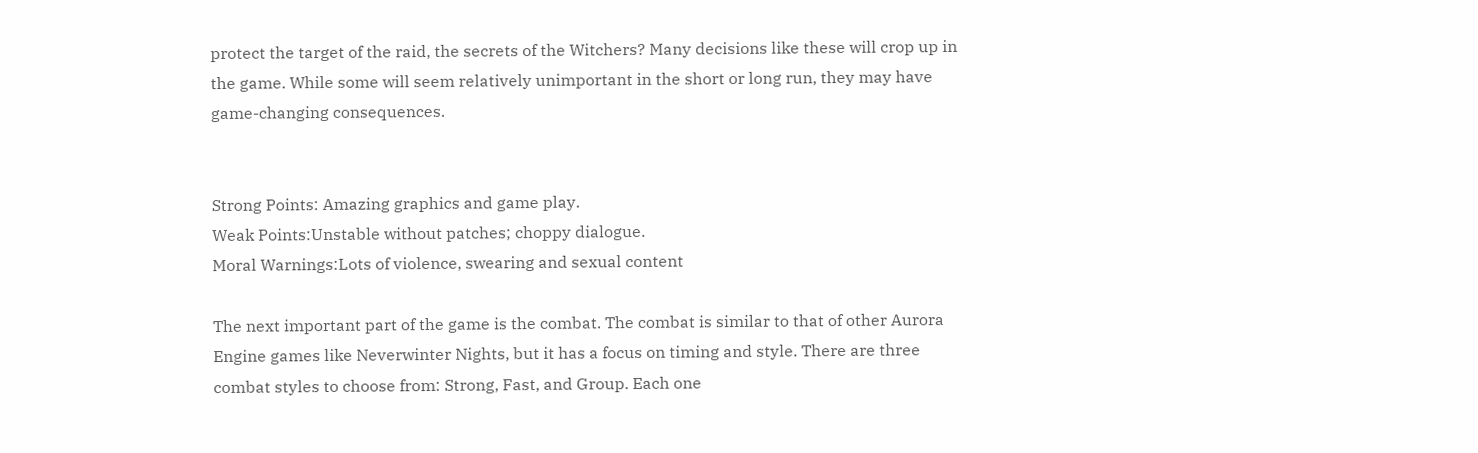protect the target of the raid, the secrets of the Witchers? Many decisions like these will crop up in the game. While some will seem relatively unimportant in the short or long run, they may have game-changing consequences.


Strong Points: Amazing graphics and game play.
Weak Points:Unstable without patches; choppy dialogue.
Moral Warnings:Lots of violence, swearing and sexual content

The next important part of the game is the combat. The combat is similar to that of other Aurora Engine games like Neverwinter Nights, but it has a focus on timing and style. There are three combat styles to choose from: Strong, Fast, and Group. Each one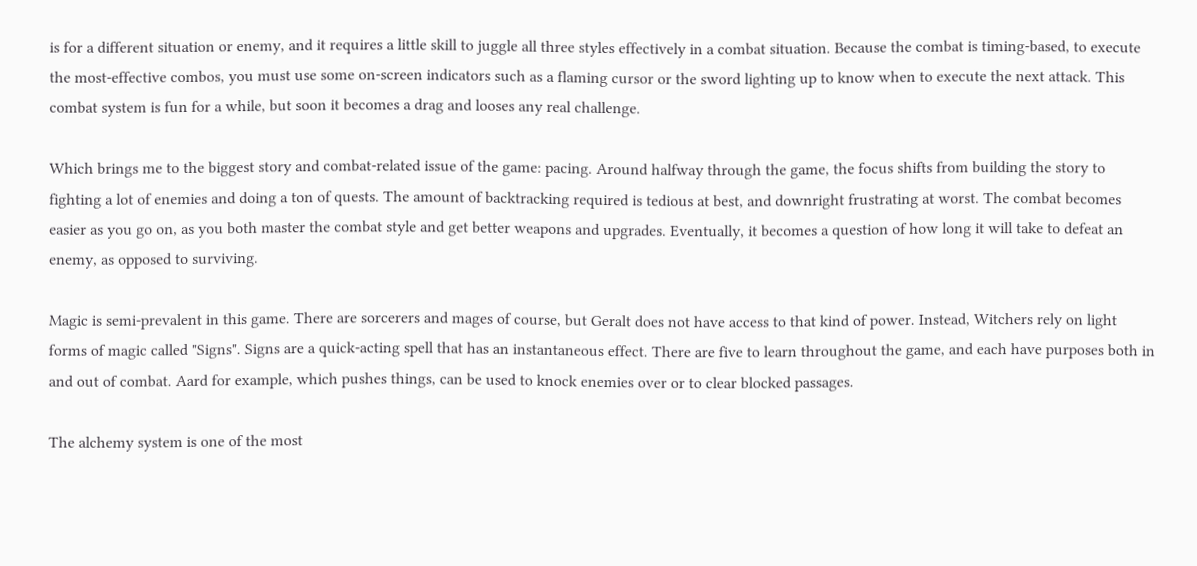is for a different situation or enemy, and it requires a little skill to juggle all three styles effectively in a combat situation. Because the combat is timing-based, to execute the most-effective combos, you must use some on-screen indicators such as a flaming cursor or the sword lighting up to know when to execute the next attack. This combat system is fun for a while, but soon it becomes a drag and looses any real challenge.

Which brings me to the biggest story and combat-related issue of the game: pacing. Around halfway through the game, the focus shifts from building the story to fighting a lot of enemies and doing a ton of quests. The amount of backtracking required is tedious at best, and downright frustrating at worst. The combat becomes easier as you go on, as you both master the combat style and get better weapons and upgrades. Eventually, it becomes a question of how long it will take to defeat an enemy, as opposed to surviving.

Magic is semi-prevalent in this game. There are sorcerers and mages of course, but Geralt does not have access to that kind of power. Instead, Witchers rely on light forms of magic called "Signs". Signs are a quick-acting spell that has an instantaneous effect. There are five to learn throughout the game, and each have purposes both in and out of combat. Aard for example, which pushes things, can be used to knock enemies over or to clear blocked passages.

The alchemy system is one of the most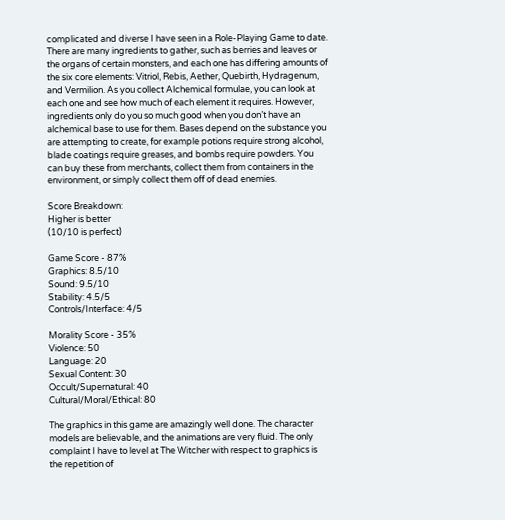complicated and diverse I have seen in a Role-Playing Game to date. There are many ingredients to gather, such as berries and leaves or the organs of certain monsters, and each one has differing amounts of the six core elements: Vitriol, Rebis, Aether, Quebirth, Hydragenum, and Vermilion. As you collect Alchemical formulae, you can look at each one and see how much of each element it requires. However, ingredients only do you so much good when you don’t have an alchemical base to use for them. Bases depend on the substance you are attempting to create, for example potions require strong alcohol, blade coatings require greases, and bombs require powders. You can buy these from merchants, collect them from containers in the environment, or simply collect them off of dead enemies.

Score Breakdown:
Higher is better
(10/10 is perfect)

Game Score - 87%
Graphics: 8.5/10
Sound: 9.5/10
Stability: 4.5/5
Controls/Interface: 4/5

Morality Score - 35%
Violence: 50
Language: 20
Sexual Content: 30
Occult/Supernatural: 40
Cultural/Moral/Ethical: 80

The graphics in this game are amazingly well done. The character models are believable, and the animations are very fluid. The only complaint I have to level at The Witcher with respect to graphics is the repetition of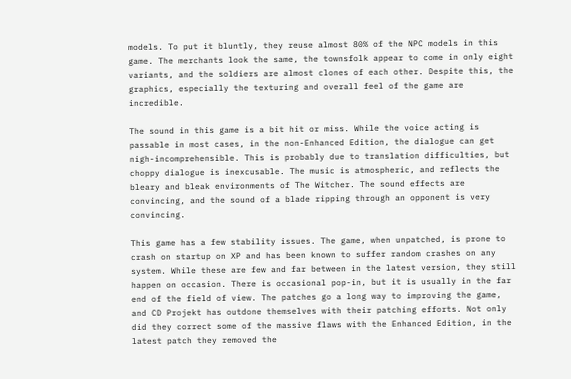models. To put it bluntly, they reuse almost 80% of the NPC models in this game. The merchants look the same, the townsfolk appear to come in only eight variants, and the soldiers are almost clones of each other. Despite this, the graphics, especially the texturing and overall feel of the game are incredible.

The sound in this game is a bit hit or miss. While the voice acting is passable in most cases, in the non-Enhanced Edition, the dialogue can get nigh-incomprehensible. This is probably due to translation difficulties, but choppy dialogue is inexcusable. The music is atmospheric, and reflects the bleary and bleak environments of The Witcher. The sound effects are convincing, and the sound of a blade ripping through an opponent is very convincing.

This game has a few stability issues. The game, when unpatched, is prone to crash on startup on XP and has been known to suffer random crashes on any system. While these are few and far between in the latest version, they still happen on occasion. There is occasional pop-in, but it is usually in the far end of the field of view. The patches go a long way to improving the game, and CD Projekt has outdone themselves with their patching efforts. Not only did they correct some of the massive flaws with the Enhanced Edition, in the latest patch they removed the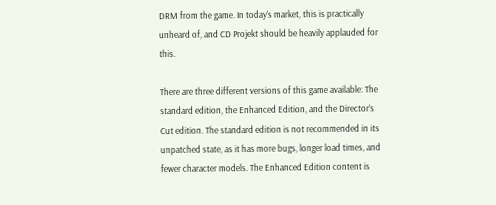DRM from the game. In today’s market, this is practically unheard of, and CD Projekt should be heavily applauded for this.

There are three different versions of this game available: The standard edition, the Enhanced Edition, and the Director’s Cut edition. The standard edition is not recommended in its unpatched state, as it has more bugs, longer load times, and fewer character models. The Enhanced Edition content is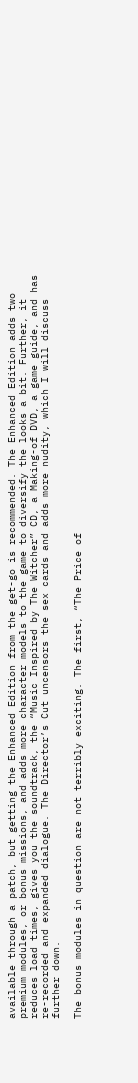available through a patch, but getting the Enhanced Edition from the get-go is recommended. The Enhanced Edition adds two premium modules, or bonus missions, and adds more character models to the game to diversify the looks a bit. Further, it reduces load times, gives you the soundtrack, the “Music Inspired by The Witcher” CD, a Making-of DVD, a game guide, and has re-recorded and expanded dialogue. The Director’s Cut uncensors the sex cards and adds more nudity, which I will discuss further down.

The bonus modules in question are not terribly exciting. The first, “The Price of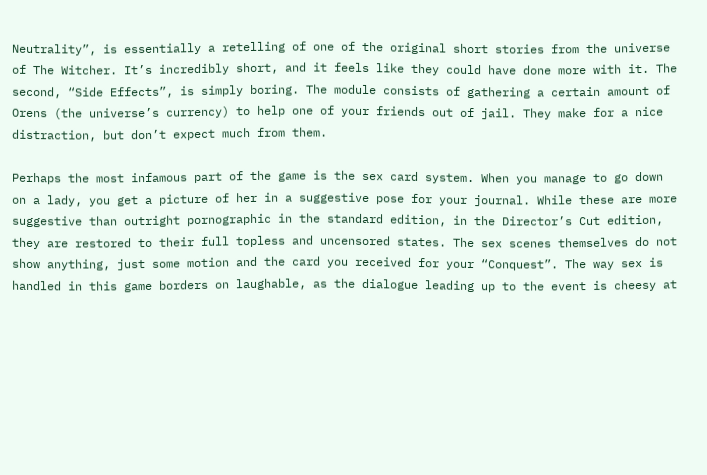Neutrality”, is essentially a retelling of one of the original short stories from the universe of The Witcher. It’s incredibly short, and it feels like they could have done more with it. The second, “Side Effects”, is simply boring. The module consists of gathering a certain amount of Orens (the universe’s currency) to help one of your friends out of jail. They make for a nice distraction, but don’t expect much from them.

Perhaps the most infamous part of the game is the sex card system. When you manage to go down on a lady, you get a picture of her in a suggestive pose for your journal. While these are more suggestive than outright pornographic in the standard edition, in the Director’s Cut edition, they are restored to their full topless and uncensored states. The sex scenes themselves do not show anything, just some motion and the card you received for your “Conquest”. The way sex is handled in this game borders on laughable, as the dialogue leading up to the event is cheesy at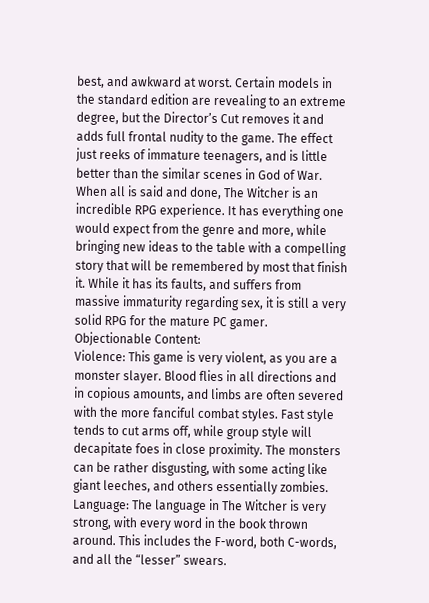best, and awkward at worst. Certain models in the standard edition are revealing to an extreme degree, but the Director’s Cut removes it and adds full frontal nudity to the game. The effect just reeks of immature teenagers, and is little better than the similar scenes in God of War.
When all is said and done, The Witcher is an incredible RPG experience. It has everything one would expect from the genre and more, while bringing new ideas to the table with a compelling story that will be remembered by most that finish it. While it has its faults, and suffers from massive immaturity regarding sex, it is still a very solid RPG for the mature PC gamer.
Objectionable Content:
Violence: This game is very violent, as you are a monster slayer. Blood flies in all directions and in copious amounts, and limbs are often severed with the more fanciful combat styles. Fast style tends to cut arms off, while group style will decapitate foes in close proximity. The monsters can be rather disgusting, with some acting like giant leeches, and others essentially zombies.
Language: The language in The Witcher is very strong, with every word in the book thrown around. This includes the F-word, both C-words, and all the “lesser” swears.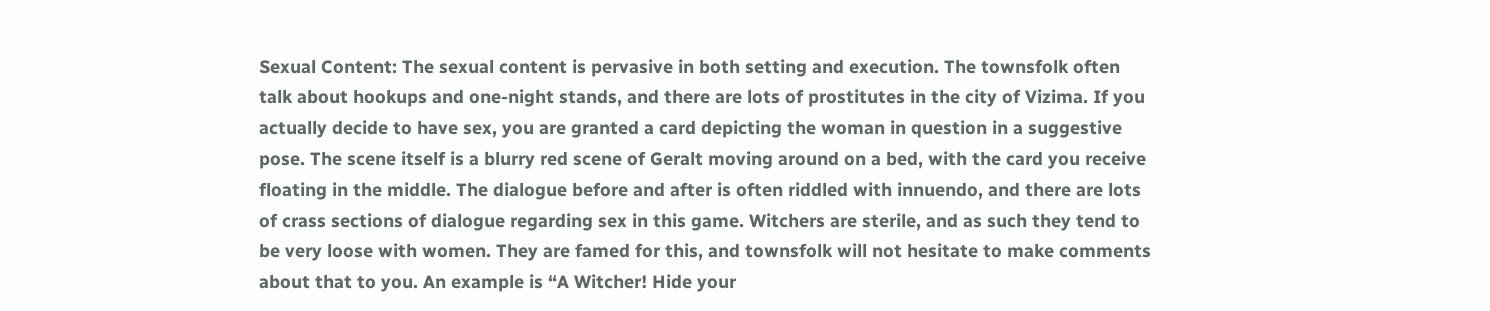Sexual Content: The sexual content is pervasive in both setting and execution. The townsfolk often talk about hookups and one-night stands, and there are lots of prostitutes in the city of Vizima. If you actually decide to have sex, you are granted a card depicting the woman in question in a suggestive pose. The scene itself is a blurry red scene of Geralt moving around on a bed, with the card you receive floating in the middle. The dialogue before and after is often riddled with innuendo, and there are lots of crass sections of dialogue regarding sex in this game. Witchers are sterile, and as such they tend to be very loose with women. They are famed for this, and townsfolk will not hesitate to make comments about that to you. An example is “A Witcher! Hide your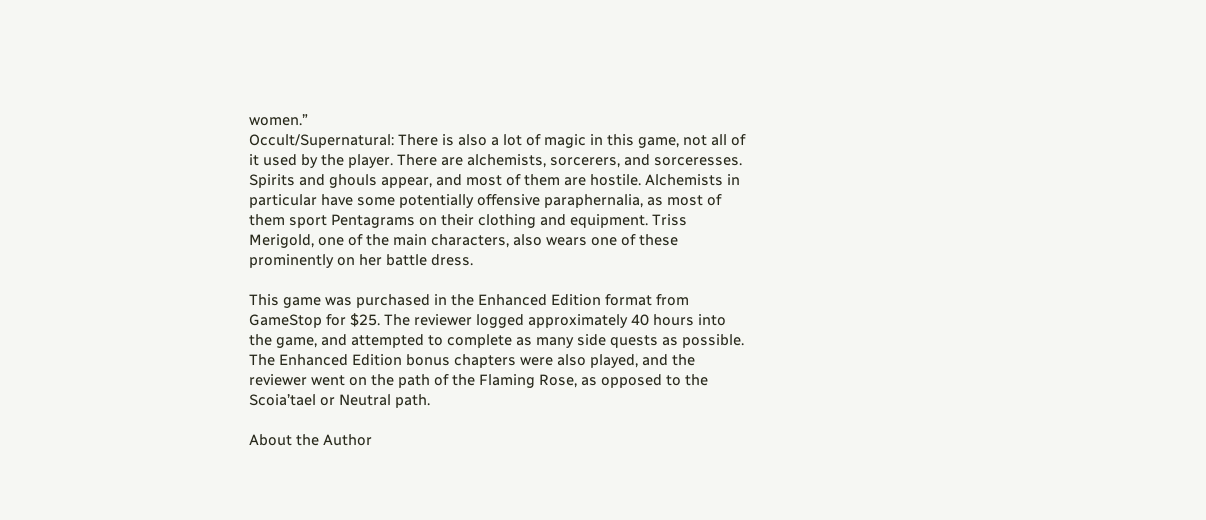women.”
Occult/Supernatural: There is also a lot of magic in this game, not all of it used by the player. There are alchemists, sorcerers, and sorceresses. Spirits and ghouls appear, and most of them are hostile. Alchemists in particular have some potentially offensive paraphernalia, as most of them sport Pentagrams on their clothing and equipment. Triss Merigold, one of the main characters, also wears one of these prominently on her battle dress.

This game was purchased in the Enhanced Edition format from GameStop for $25. The reviewer logged approximately 40 hours into the game, and attempted to complete as many side quests as possible. The Enhanced Edition bonus chapters were also played, and the reviewer went on the path of the Flaming Rose, as opposed to the Scoia’tael or Neutral path.

About the Author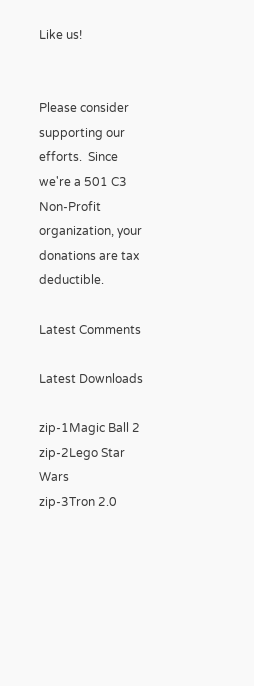Like us!


Please consider supporting our efforts.  Since we're a 501 C3 Non-Profit organization, your donations are tax deductible.

Latest Comments

Latest Downloads

zip-1Magic Ball 2
zip-2Lego Star Wars
zip-3Tron 2.0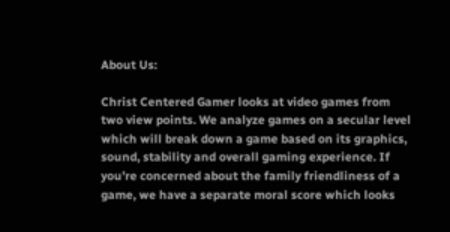About Us:

Christ Centered Gamer looks at video games from two view points. We analyze games on a secular level which will break down a game based on its graphics, sound, stability and overall gaming experience. If you’re concerned about the family friendliness of a game, we have a separate moral score which looks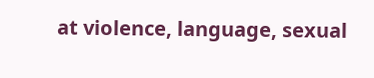at violence, language, sexual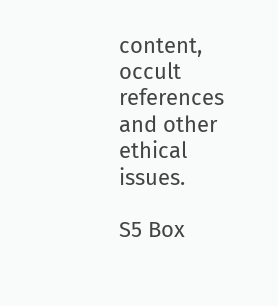content, occult references and other ethical issues.

S5 Box